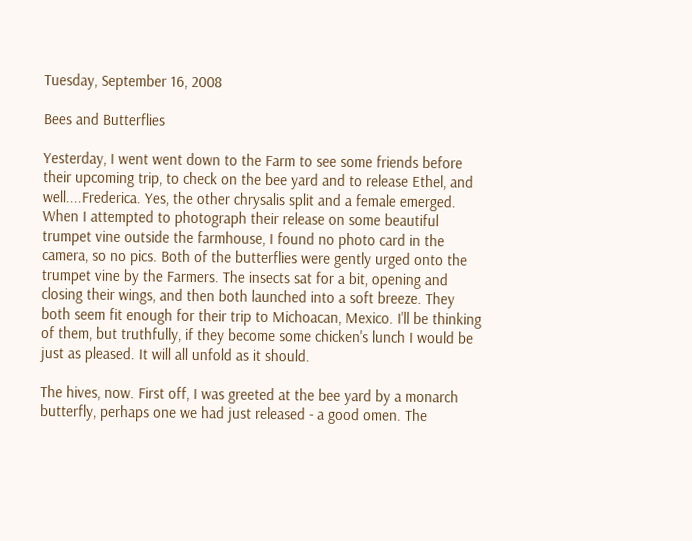Tuesday, September 16, 2008

Bees and Butterflies

Yesterday, I went went down to the Farm to see some friends before their upcoming trip, to check on the bee yard and to release Ethel, and well....Frederica. Yes, the other chrysalis split and a female emerged. When I attempted to photograph their release on some beautiful trumpet vine outside the farmhouse, I found no photo card in the camera, so no pics. Both of the butterflies were gently urged onto the trumpet vine by the Farmers. The insects sat for a bit, opening and closing their wings, and then both launched into a soft breeze. They both seem fit enough for their trip to Michoacan, Mexico. I'll be thinking of them, but truthfully, if they become some chicken's lunch I would be just as pleased. It will all unfold as it should.

The hives, now. First off, I was greeted at the bee yard by a monarch butterfly, perhaps one we had just released - a good omen. The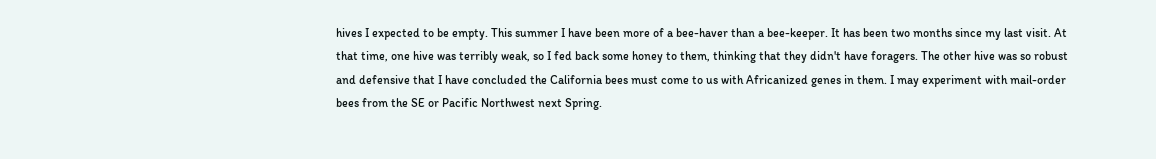hives I expected to be empty. This summer I have been more of a bee-haver than a bee-keeper. It has been two months since my last visit. At that time, one hive was terribly weak, so I fed back some honey to them, thinking that they didn't have foragers. The other hive was so robust and defensive that I have concluded the California bees must come to us with Africanized genes in them. I may experiment with mail-order bees from the SE or Pacific Northwest next Spring.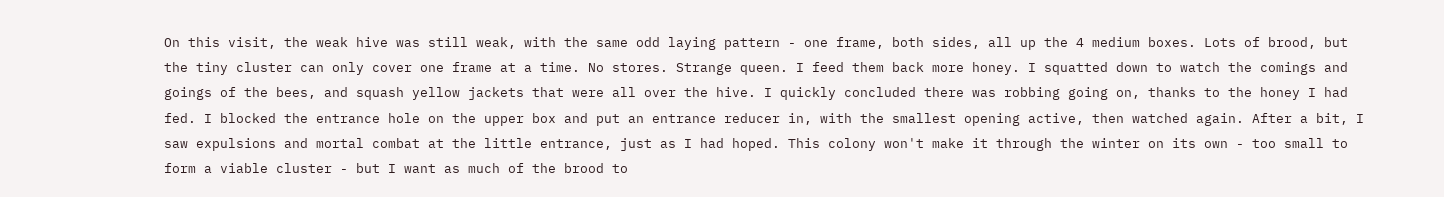On this visit, the weak hive was still weak, with the same odd laying pattern - one frame, both sides, all up the 4 medium boxes. Lots of brood, but the tiny cluster can only cover one frame at a time. No stores. Strange queen. I feed them back more honey. I squatted down to watch the comings and goings of the bees, and squash yellow jackets that were all over the hive. I quickly concluded there was robbing going on, thanks to the honey I had fed. I blocked the entrance hole on the upper box and put an entrance reducer in, with the smallest opening active, then watched again. After a bit, I saw expulsions and mortal combat at the little entrance, just as I had hoped. This colony won't make it through the winter on its own - too small to form a viable cluster - but I want as much of the brood to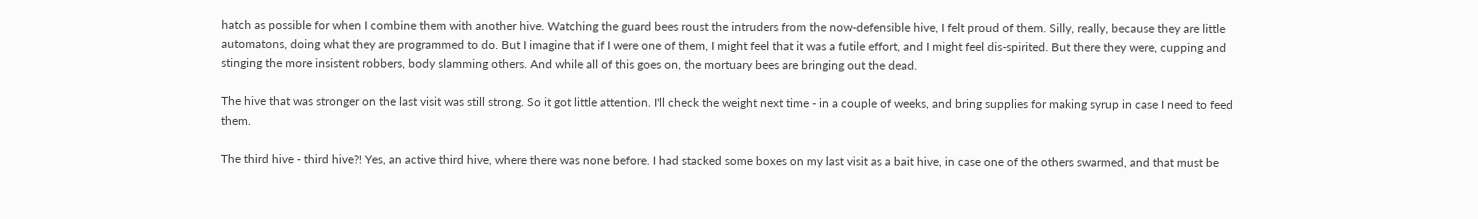hatch as possible for when I combine them with another hive. Watching the guard bees roust the intruders from the now-defensible hive, I felt proud of them. Silly, really, because they are little automatons, doing what they are programmed to do. But I imagine that if I were one of them, I might feel that it was a futile effort, and I might feel dis-spirited. But there they were, cupping and stinging the more insistent robbers, body slamming others. And while all of this goes on, the mortuary bees are bringing out the dead.

The hive that was stronger on the last visit was still strong. So it got little attention. I'll check the weight next time - in a couple of weeks, and bring supplies for making syrup in case I need to feed them.

The third hive - third hive?! Yes, an active third hive, where there was none before. I had stacked some boxes on my last visit as a bait hive, in case one of the others swarmed, and that must be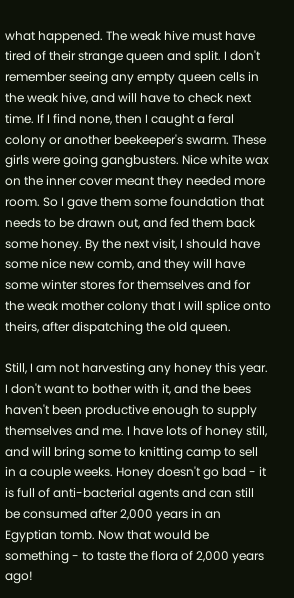what happened. The weak hive must have tired of their strange queen and split. I don't remember seeing any empty queen cells in the weak hive, and will have to check next time. If I find none, then I caught a feral colony or another beekeeper's swarm. These girls were going gangbusters. Nice white wax on the inner cover meant they needed more room. So I gave them some foundation that needs to be drawn out, and fed them back some honey. By the next visit, I should have some nice new comb, and they will have some winter stores for themselves and for the weak mother colony that I will splice onto theirs, after dispatching the old queen.

Still, I am not harvesting any honey this year. I don't want to bother with it, and the bees haven't been productive enough to supply themselves and me. I have lots of honey still, and will bring some to knitting camp to sell in a couple weeks. Honey doesn't go bad - it is full of anti-bacterial agents and can still be consumed after 2,000 years in an Egyptian tomb. Now that would be something - to taste the flora of 2,000 years ago!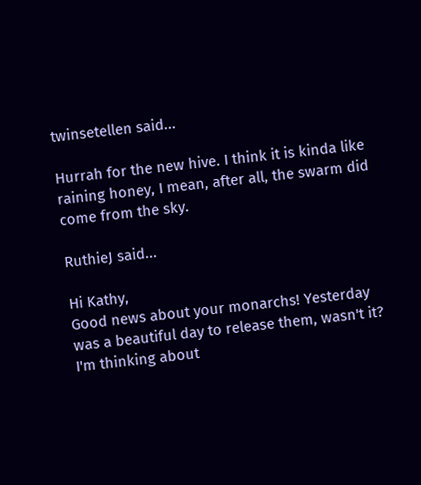twinsetellen said...

Hurrah for the new hive. I think it is kinda like raining honey, I mean, after all, the swarm did come from the sky.

RuthieJ said...

Hi Kathy,
Good news about your monarchs! Yesterday was a beautiful day to release them, wasn't it?
I'm thinking about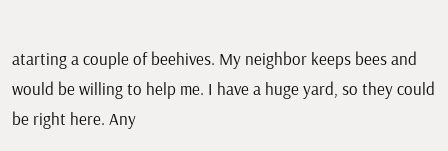atarting a couple of beehives. My neighbor keeps bees and would be willing to help me. I have a huge yard, so they could be right here. Any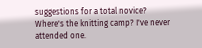suggestions for a total novice?
Where's the knitting camp? I've never attended one.